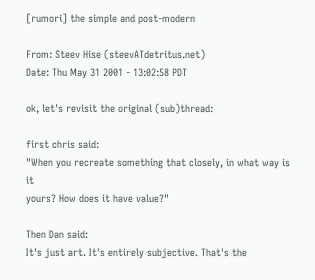[rumori] the simple and post-modern

From: Steev Hise (steevATdetritus.net)
Date: Thu May 31 2001 - 13:02:58 PDT

ok, let's revisit the original (sub)thread:

first chris said:
"When you recreate something that closely, in what way is it
yours? How does it have value?"

Then Dan said:
It's just art. It's entirely subjective. That's the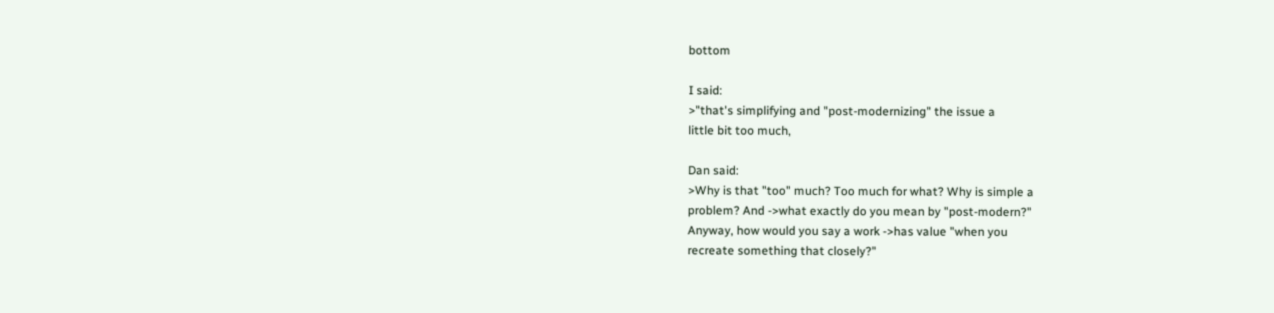bottom

I said:
>"that's simplifying and "post-modernizing" the issue a
little bit too much,

Dan said:
>Why is that "too" much? Too much for what? Why is simple a
problem? And ->what exactly do you mean by "post-modern?"
Anyway, how would you say a work ->has value "when you
recreate something that closely?"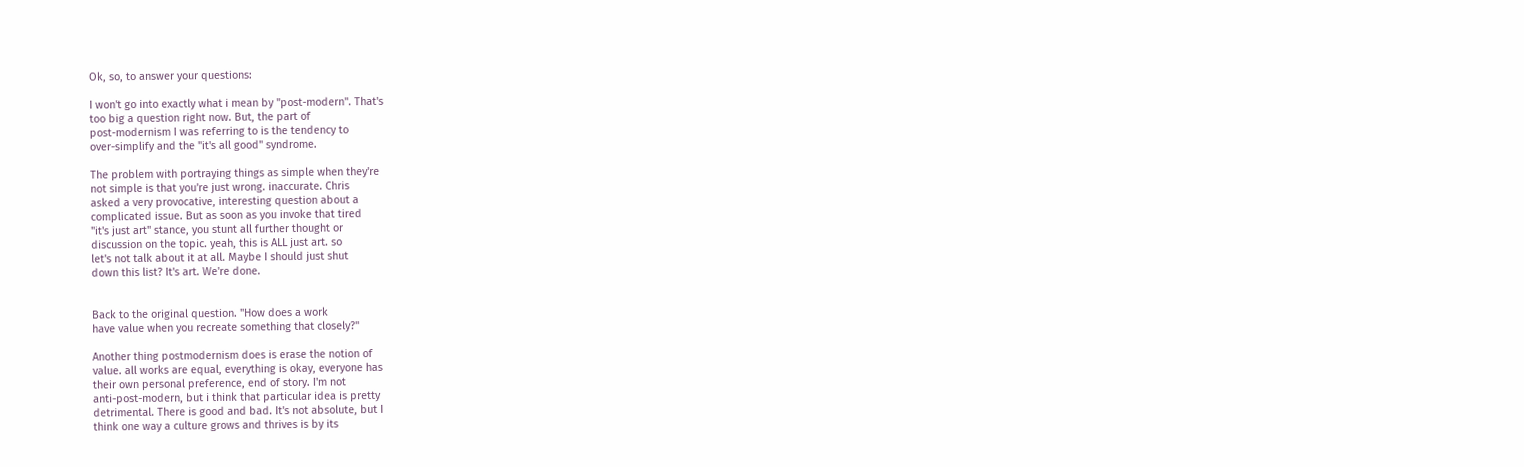Ok, so, to answer your questions:

I won't go into exactly what i mean by "post-modern". That's
too big a question right now. But, the part of
post-modernism I was referring to is the tendency to
over-simplify and the "it's all good" syndrome.

The problem with portraying things as simple when they're
not simple is that you're just wrong. inaccurate. Chris
asked a very provocative, interesting question about a
complicated issue. But as soon as you invoke that tired
"it's just art" stance, you stunt all further thought or
discussion on the topic. yeah, this is ALL just art. so
let's not talk about it at all. Maybe I should just shut
down this list? It's art. We're done.


Back to the original question. "How does a work
have value when you recreate something that closely?"

Another thing postmodernism does is erase the notion of
value. all works are equal, everything is okay, everyone has
their own personal preference, end of story. I'm not
anti-post-modern, but i think that particular idea is pretty
detrimental. There is good and bad. It's not absolute, but I
think one way a culture grows and thrives is by its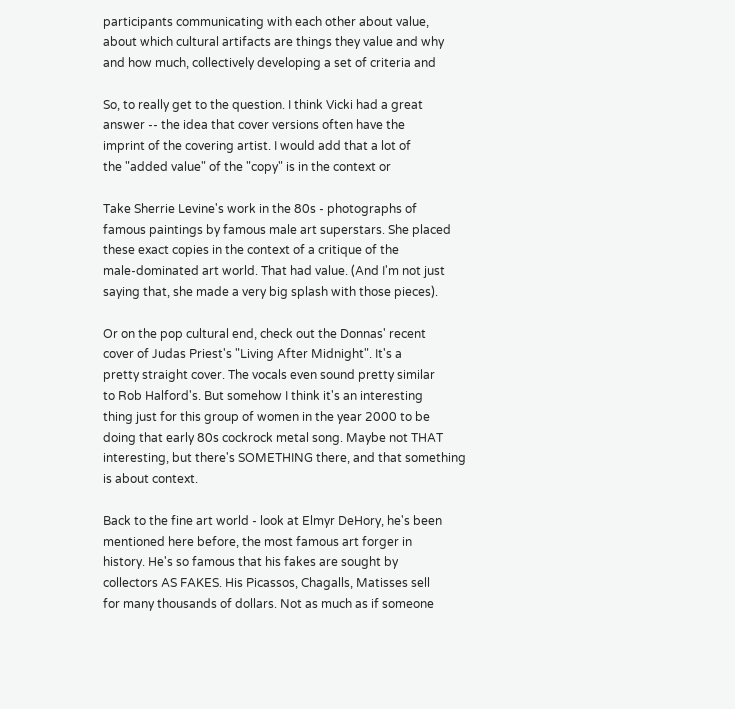participants communicating with each other about value,
about which cultural artifacts are things they value and why
and how much, collectively developing a set of criteria and

So, to really get to the question. I think Vicki had a great
answer -- the idea that cover versions often have the
imprint of the covering artist. I would add that a lot of
the "added value" of the "copy" is in the context or

Take Sherrie Levine's work in the 80s - photographs of
famous paintings by famous male art superstars. She placed
these exact copies in the context of a critique of the
male-dominated art world. That had value. (And I'm not just
saying that, she made a very big splash with those pieces).

Or on the pop cultural end, check out the Donnas' recent
cover of Judas Priest's "Living After Midnight". It's a
pretty straight cover. The vocals even sound pretty similar
to Rob Halford's. But somehow I think it's an interesting
thing just for this group of women in the year 2000 to be
doing that early 80s cockrock metal song. Maybe not THAT
interesting, but there's SOMETHING there, and that something
is about context.

Back to the fine art world - look at Elmyr DeHory, he's been
mentioned here before, the most famous art forger in
history. He's so famous that his fakes are sought by
collectors AS FAKES. His Picassos, Chagalls, Matisses sell
for many thousands of dollars. Not as much as if someone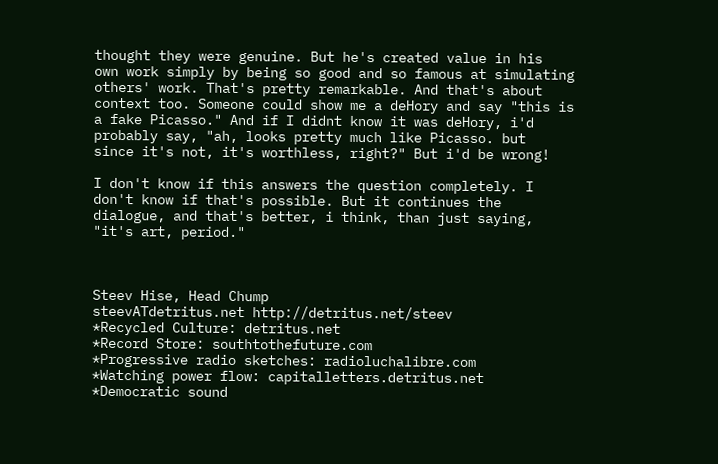thought they were genuine. But he's created value in his
own work simply by being so good and so famous at simulating
others' work. That's pretty remarkable. And that's about
context too. Someone could show me a deHory and say "this is
a fake Picasso." And if I didnt know it was deHory, i'd
probably say, "ah, looks pretty much like Picasso. but
since it's not, it's worthless, right?" But i'd be wrong!

I don't know if this answers the question completely. I
don't know if that's possible. But it continues the
dialogue, and that's better, i think, than just saying,
"it's art, period."



Steev Hise, Head Chump
steevATdetritus.net http://detritus.net/steev
*Recycled Culture: detritus.net
*Record Store: southtothefuture.com
*Progressive radio sketches: radioluchalibre.com
*Watching power flow: capitalletters.detritus.net
*Democratic sound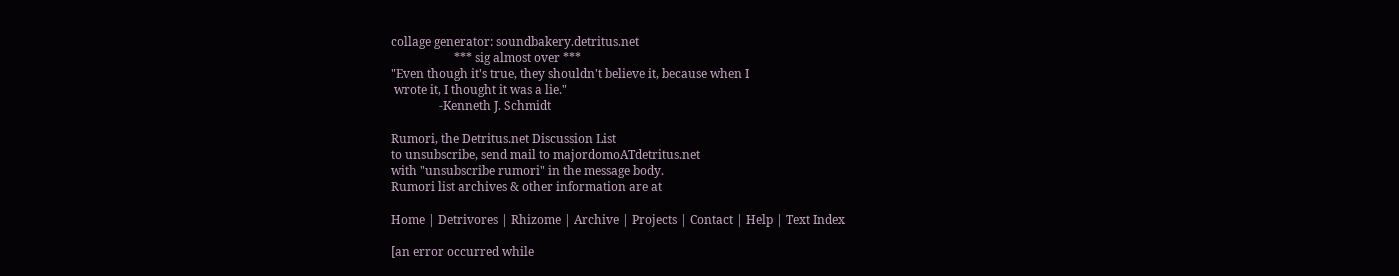collage generator: soundbakery.detritus.net
                     *** sig almost over ***
"Even though it's true, they shouldn't believe it, because when I
 wrote it, I thought it was a lie."
                -Kenneth J. Schmidt

Rumori, the Detritus.net Discussion List
to unsubscribe, send mail to majordomoATdetritus.net
with "unsubscribe rumori" in the message body.
Rumori list archives & other information are at

Home | Detrivores | Rhizome | Archive | Projects | Contact | Help | Text Index

[an error occurred while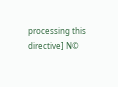processing this directive] N©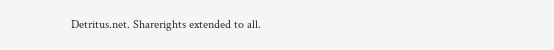Detritus.net. Sharerights extended to all.